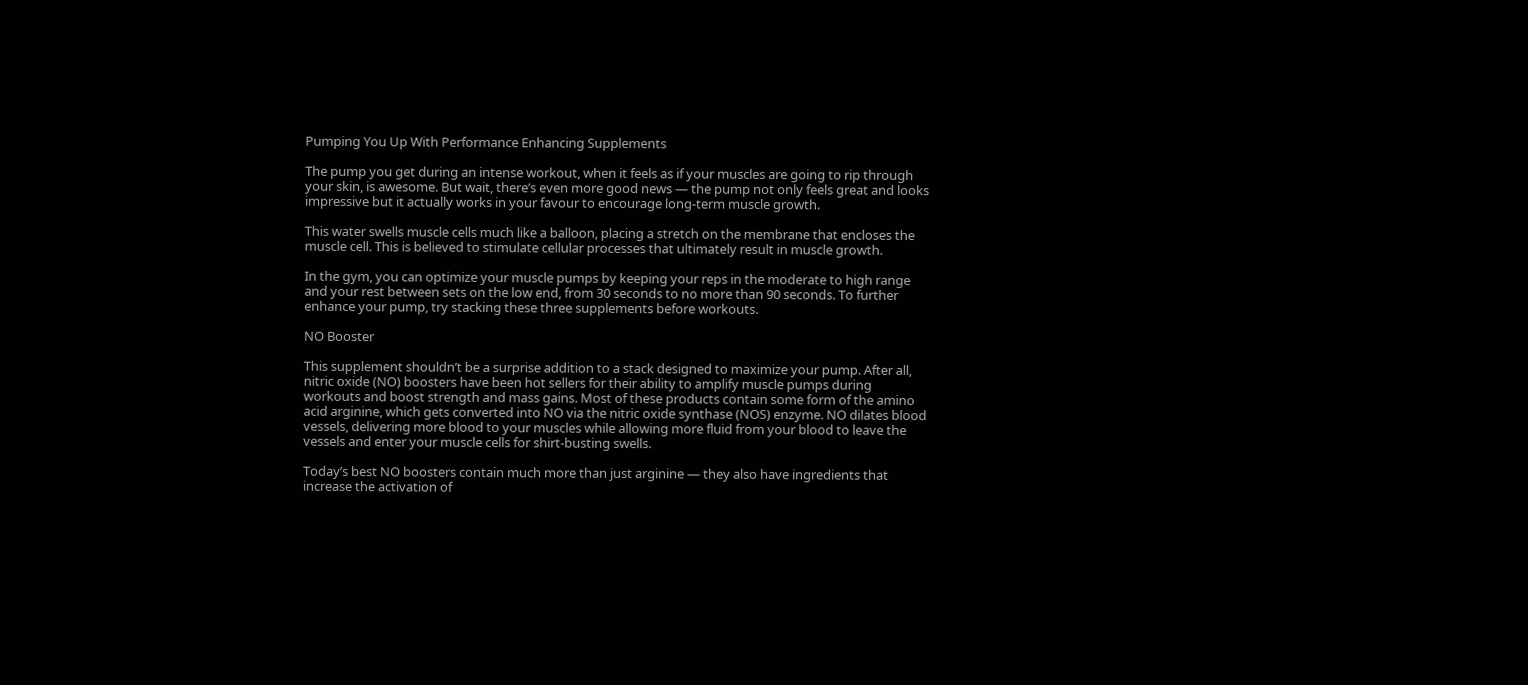Pumping You Up With Performance Enhancing Supplements

The pump you get during an intense workout, when it feels as if your muscles are going to rip through your skin, is awesome. But wait, there’s even more good news — the pump not only feels great and looks impressive but it actually works in your favour to encourage long-term muscle growth.

This water swells muscle cells much like a balloon, placing a stretch on the membrane that encloses the muscle cell. This is believed to stimulate cellular processes that ultimately result in muscle growth.

In the gym, you can optimize your muscle pumps by keeping your reps in the moderate to high range and your rest between sets on the low end, from 30 seconds to no more than 90 seconds. To further enhance your pump, try stacking these three supplements before workouts.

NO Booster

This supplement shouldn’t be a surprise addition to a stack designed to maximize your pump. After all, nitric oxide (NO) boosters have been hot sellers for their ability to amplify muscle pumps during workouts and boost strength and mass gains. Most of these products contain some form of the amino acid arginine, which gets converted into NO via the nitric oxide synthase (NOS) enzyme. NO dilates blood vessels, delivering more blood to your muscles while allowing more fluid from your blood to leave the vessels and enter your muscle cells for shirt-busting swells.

Today’s best NO boosters contain much more than just arginine — they also have ingredients that increase the activation of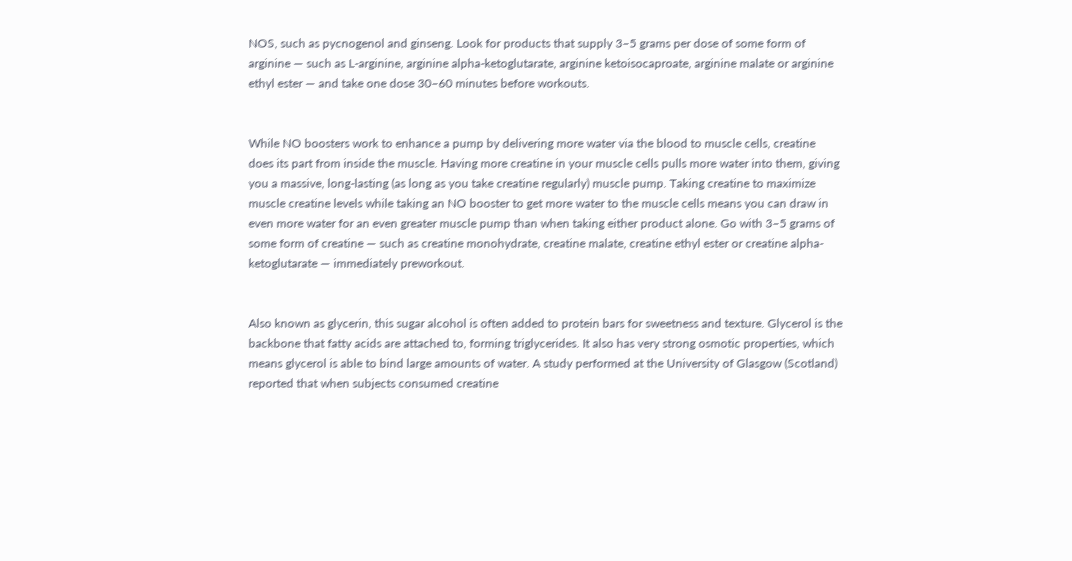NOS, such as pycnogenol and ginseng. Look for products that supply 3–5 grams per dose of some form of arginine — such as L-arginine, arginine alpha-ketoglutarate, arginine ketoisocaproate, arginine malate or arginine ethyl ester — and take one dose 30–60 minutes before workouts.


While NO boosters work to enhance a pump by delivering more water via the blood to muscle cells, creatine does its part from inside the muscle. Having more creatine in your muscle cells pulls more water into them, giving you a massive, long-lasting (as long as you take creatine regularly) muscle pump. Taking creatine to maximize muscle creatine levels while taking an NO booster to get more water to the muscle cells means you can draw in even more water for an even greater muscle pump than when taking either product alone. Go with 3–5 grams of some form of creatine — such as creatine monohydrate, creatine malate, creatine ethyl ester or creatine alpha-ketoglutarate — immediately preworkout.


Also known as glycerin, this sugar alcohol is often added to protein bars for sweetness and texture. Glycerol is the backbone that fatty acids are attached to, forming triglycerides. It also has very strong osmotic properties, which means glycerol is able to bind large amounts of water. A study performed at the University of Glasgow (Scotland) reported that when subjects consumed creatine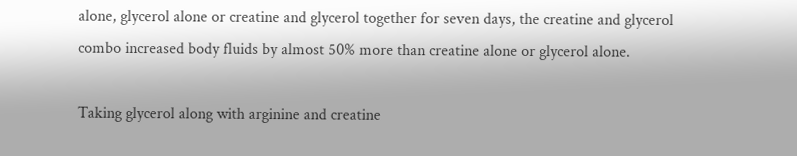alone, glycerol alone or creatine and glycerol together for seven days, the creatine and glycerol combo increased body fluids by almost 50% more than creatine alone or glycerol alone.

Taking glycerol along with arginine and creatine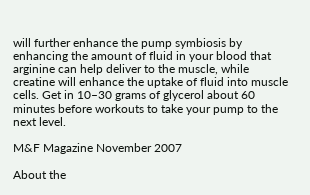will further enhance the pump symbiosis by enhancing the amount of fluid in your blood that arginine can help deliver to the muscle, while creatine will enhance the uptake of fluid into muscle cells. Get in 10–30 grams of glycerol about 60 minutes before workouts to take your pump to the next level.

M&F Magazine November 2007

About the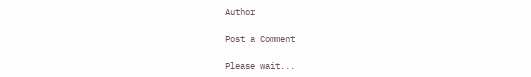Author

Post a Comment

Please wait...